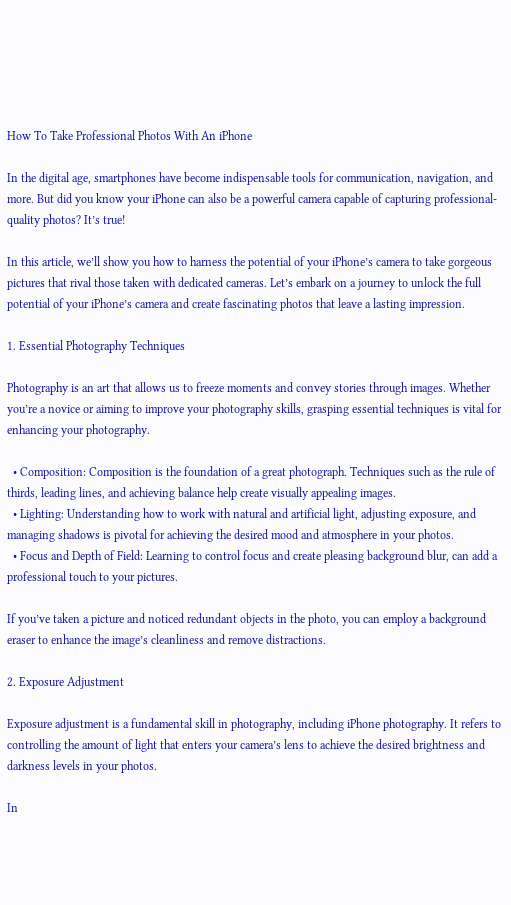How To Take Professional Photos With An iPhone

In the digital age, smartphones have become indispensable tools for communication, navigation, and more. But did you know your iPhone can also be a powerful camera capable of capturing professional-quality photos? It’s true!

In this article, we’ll show you how to harness the potential of your iPhone’s camera to take gorgeous pictures that rival those taken with dedicated cameras. Let’s embark on a journey to unlock the full potential of your iPhone’s camera and create fascinating photos that leave a lasting impression.

1. Essential Photography Techniques

Photography is an art that allows us to freeze moments and convey stories through images. Whether you’re a novice or aiming to improve your photography skills, grasping essential techniques is vital for enhancing your photography.

  • Composition: Composition is the foundation of a great photograph. Techniques such as the rule of thirds, leading lines, and achieving balance help create visually appealing images.
  • Lighting: Understanding how to work with natural and artificial light, adjusting exposure, and managing shadows is pivotal for achieving the desired mood and atmosphere in your photos.
  • Focus and Depth of Field: Learning to control focus and create pleasing background blur, can add a professional touch to your pictures.

If you’ve taken a picture and noticed redundant objects in the photo, you can employ a background eraser to enhance the image’s cleanliness and remove distractions.

2. Exposure Adjustment

Exposure adjustment is a fundamental skill in photography, including iPhone photography. It refers to controlling the amount of light that enters your camera’s lens to achieve the desired brightness and darkness levels in your photos.

In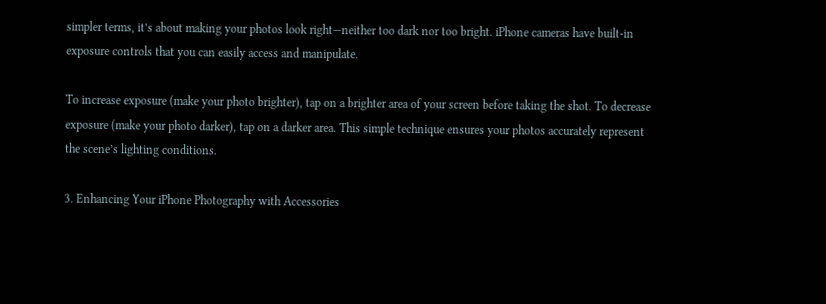simpler terms, it’s about making your photos look right—neither too dark nor too bright. iPhone cameras have built-in exposure controls that you can easily access and manipulate.

To increase exposure (make your photo brighter), tap on a brighter area of your screen before taking the shot. To decrease exposure (make your photo darker), tap on a darker area. This simple technique ensures your photos accurately represent the scene’s lighting conditions.

3. Enhancing Your iPhone Photography with Accessories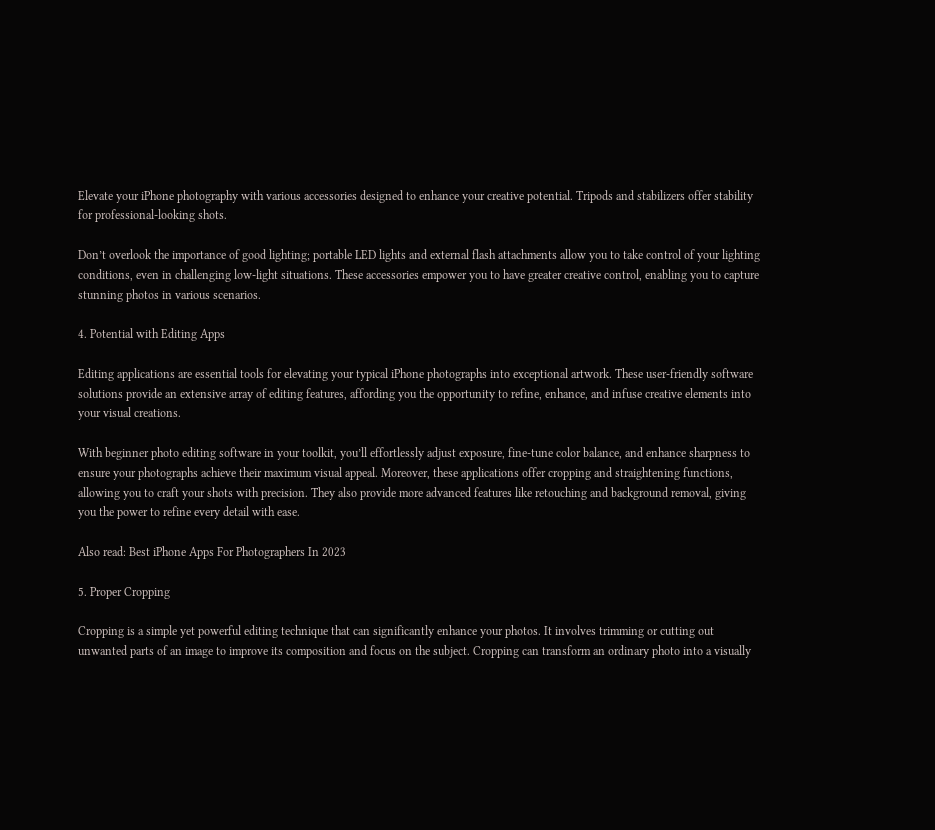Elevate your iPhone photography with various accessories designed to enhance your creative potential. Tripods and stabilizers offer stability for professional-looking shots.

Don’t overlook the importance of good lighting; portable LED lights and external flash attachments allow you to take control of your lighting conditions, even in challenging low-light situations. These accessories empower you to have greater creative control, enabling you to capture stunning photos in various scenarios.

4. Potential with Editing Apps

Editing applications are essential tools for elevating your typical iPhone photographs into exceptional artwork. These user-friendly software solutions provide an extensive array of editing features, affording you the opportunity to refine, enhance, and infuse creative elements into your visual creations.

With beginner photo editing software in your toolkit, you’ll effortlessly adjust exposure, fine-tune color balance, and enhance sharpness to ensure your photographs achieve their maximum visual appeal. Moreover, these applications offer cropping and straightening functions, allowing you to craft your shots with precision. They also provide more advanced features like retouching and background removal, giving you the power to refine every detail with ease.

Also read: Best iPhone Apps For Photographers In 2023

5. Proper Cropping

Cropping is a simple yet powerful editing technique that can significantly enhance your photos. It involves trimming or cutting out unwanted parts of an image to improve its composition and focus on the subject. Cropping can transform an ordinary photo into a visually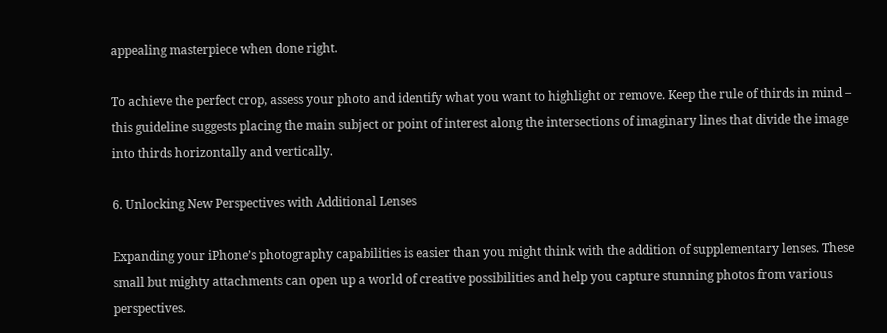appealing masterpiece when done right.

To achieve the perfect crop, assess your photo and identify what you want to highlight or remove. Keep the rule of thirds in mind – this guideline suggests placing the main subject or point of interest along the intersections of imaginary lines that divide the image into thirds horizontally and vertically.

6. Unlocking New Perspectives with Additional Lenses

Expanding your iPhone’s photography capabilities is easier than you might think with the addition of supplementary lenses. These small but mighty attachments can open up a world of creative possibilities and help you capture stunning photos from various perspectives.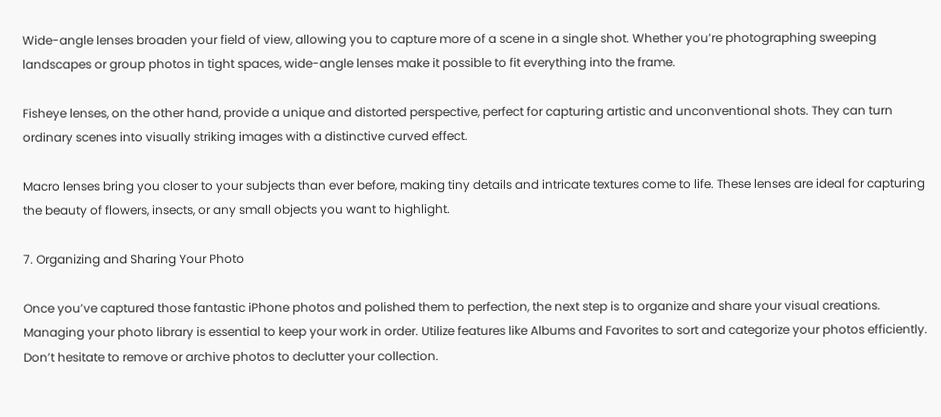Wide-angle lenses broaden your field of view, allowing you to capture more of a scene in a single shot. Whether you’re photographing sweeping landscapes or group photos in tight spaces, wide-angle lenses make it possible to fit everything into the frame.

Fisheye lenses, on the other hand, provide a unique and distorted perspective, perfect for capturing artistic and unconventional shots. They can turn ordinary scenes into visually striking images with a distinctive curved effect.

Macro lenses bring you closer to your subjects than ever before, making tiny details and intricate textures come to life. These lenses are ideal for capturing the beauty of flowers, insects, or any small objects you want to highlight.

7. Organizing and Sharing Your Photo

Once you’ve captured those fantastic iPhone photos and polished them to perfection, the next step is to organize and share your visual creations. Managing your photo library is essential to keep your work in order. Utilize features like Albums and Favorites to sort and categorize your photos efficiently. Don’t hesitate to remove or archive photos to declutter your collection.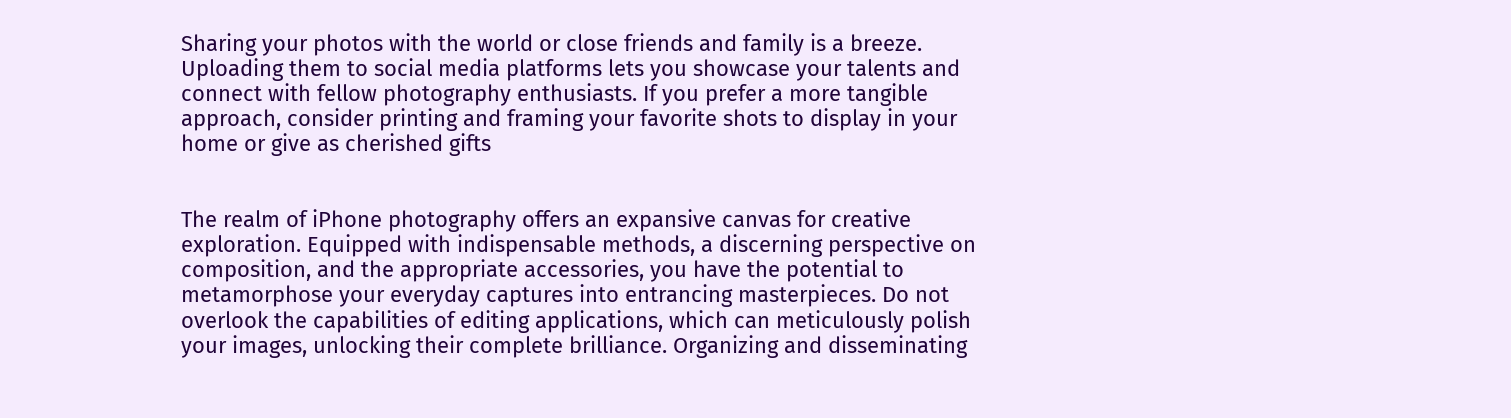Sharing your photos with the world or close friends and family is a breeze. Uploading them to social media platforms lets you showcase your talents and connect with fellow photography enthusiasts. If you prefer a more tangible approach, consider printing and framing your favorite shots to display in your home or give as cherished gifts


The realm of iPhone photography offers an expansive canvas for creative exploration. Equipped with indispensable methods, a discerning perspective on composition, and the appropriate accessories, you have the potential to metamorphose your everyday captures into entrancing masterpieces. Do not overlook the capabilities of editing applications, which can meticulously polish your images, unlocking their complete brilliance. Organizing and disseminating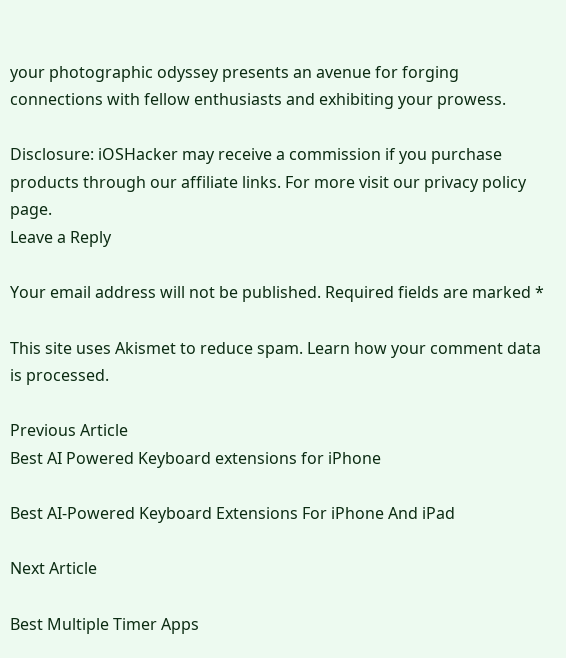your photographic odyssey presents an avenue for forging connections with fellow enthusiasts and exhibiting your prowess.

Disclosure: iOSHacker may receive a commission if you purchase products through our affiliate links. For more visit our privacy policy page.
Leave a Reply

Your email address will not be published. Required fields are marked *

This site uses Akismet to reduce spam. Learn how your comment data is processed.

Previous Article
Best AI Powered Keyboard extensions for iPhone

Best AI-Powered Keyboard Extensions For iPhone And iPad

Next Article

Best Multiple Timer Apps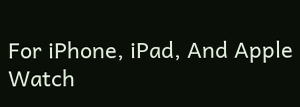For iPhone, iPad, And Apple Watch